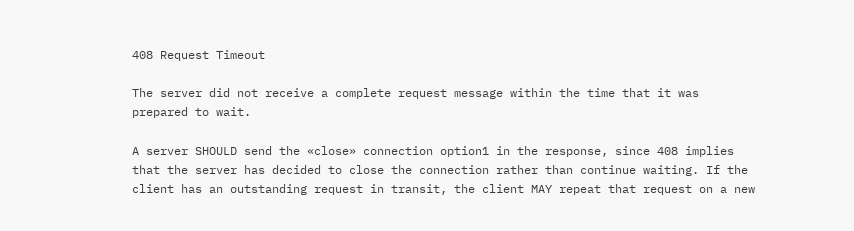408 Request Timeout

The server did not receive a complete request message within the time that it was prepared to wait.

A server SHOULD send the «close» connection option1 in the response, since 408 implies that the server has decided to close the connection rather than continue waiting. If the client has an outstanding request in transit, the client MAY repeat that request on a new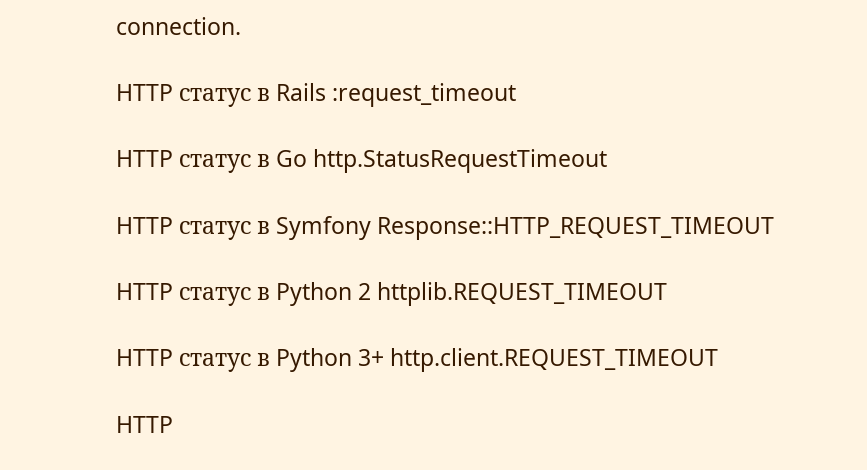connection.

HTTP статус в Rails :request_timeout

HTTP статус в Go http.StatusRequestTimeout

HTTP статус в Symfony Response::HTTP_REQUEST_TIMEOUT

HTTP статус в Python 2 httplib.REQUEST_TIMEOUT

HTTP статус в Python 3+ http.client.REQUEST_TIMEOUT

HTTP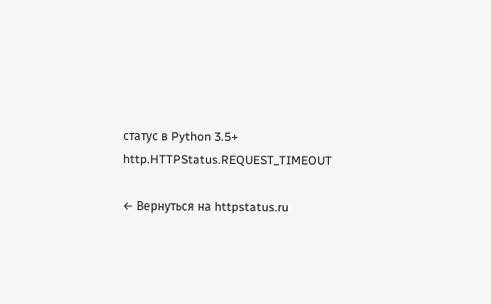статус в Python 3.5+ http.HTTPStatus.REQUEST_TIMEOUT

← Вернуться на httpstatus.ru